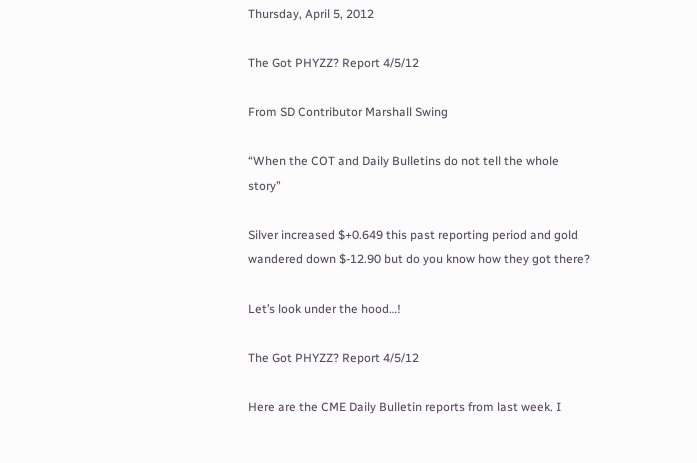Thursday, April 5, 2012

The Got PHYZZ? Report 4/5/12

From SD Contributor Marshall Swing

“When the COT and Daily Bulletins do not tell the whole story”

Silver increased $+0.649 this past reporting period and gold wandered down $-12.90 but do you know how they got there?

Let’s look under the hood…!

The Got PHYZZ? Report 4/5/12

Here are the CME Daily Bulletin reports from last week. I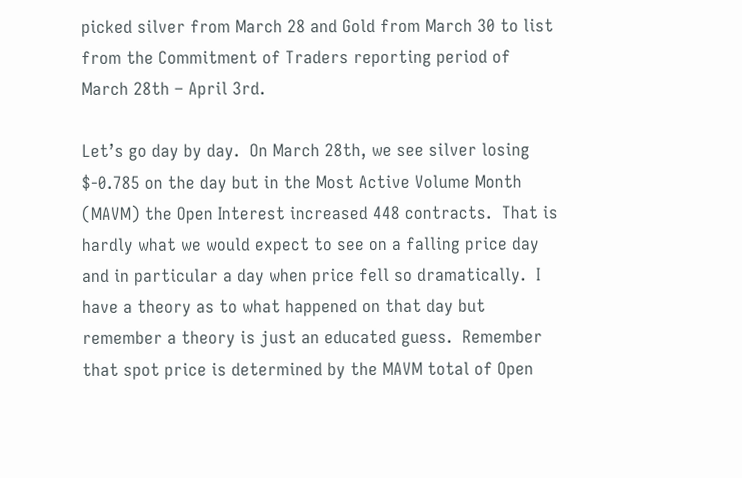picked silver from March 28 and Gold from March 30 to list from the Commitment of Traders reporting period of March 28th – April 3rd.

Let’s go day by day.  On March 28th, we see silver losing $-0.785 on the day but in the Most Active Volume Month (MAVM) the Open Interest increased 448 contracts.  That is hardly what we would expect to see on a falling price day and in particular a day when price fell so dramatically.  I have a theory as to what happened on that day but remember a theory is just an educated guess.  Remember that spot price is determined by the MAVM total of Open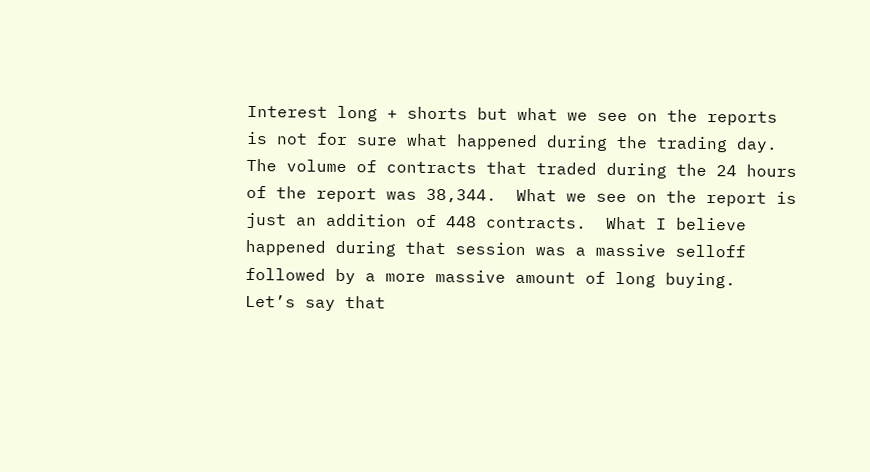Interest long + shorts but what we see on the reports is not for sure what happened during the trading day.  The volume of contracts that traded during the 24 hours of the report was 38,344.  What we see on the report is just an addition of 448 contracts.  What I believe happened during that session was a massive selloff followed by a more massive amount of long buying.  Let’s say that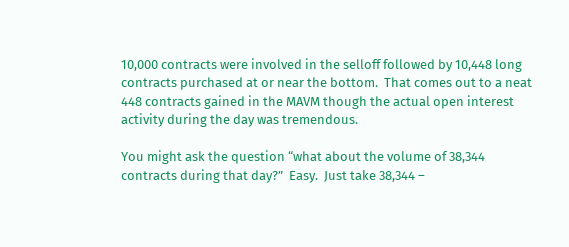10,000 contracts were involved in the selloff followed by 10,448 long contracts purchased at or near the bottom.  That comes out to a neat 448 contracts gained in the MAVM though the actual open interest activity during the day was tremendous.

You might ask the question “what about the volume of 38,344 contracts during that day?”  Easy.  Just take 38,344 –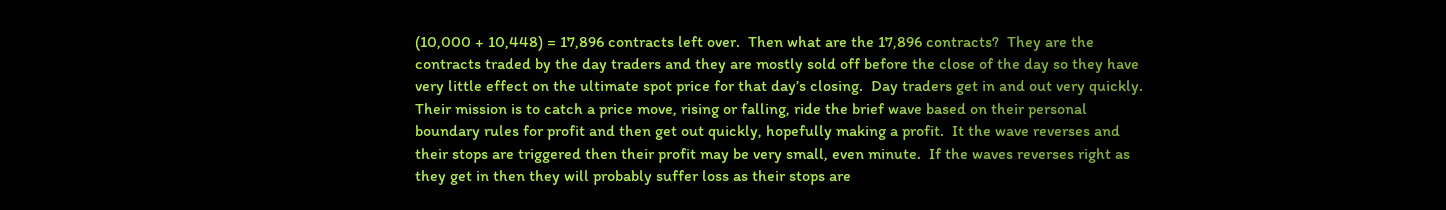(10,000 + 10,448) = 17,896 contracts left over.  Then what are the 17,896 contracts?  They are the contracts traded by the day traders and they are mostly sold off before the close of the day so they have very little effect on the ultimate spot price for that day’s closing.  Day traders get in and out very quickly.  Their mission is to catch a price move, rising or falling, ride the brief wave based on their personal boundary rules for profit and then get out quickly, hopefully making a profit.  It the wave reverses and their stops are triggered then their profit may be very small, even minute.  If the waves reverses right as they get in then they will probably suffer loss as their stops are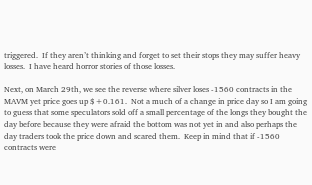triggered.  If they aren’t thinking and forget to set their stops they may suffer heavy losses.  I have heard horror stories of those losses.

Next, on March 29th, we see the reverse where silver loses -1560 contracts in the MAVM yet price goes up $+0.161.  Not a much of a change in price day so I am going to guess that some speculators sold off a small percentage of the longs they bought the day before because they were afraid the bottom was not yet in and also perhaps the day traders took the price down and scared them.  Keep in mind that if -1560 contracts were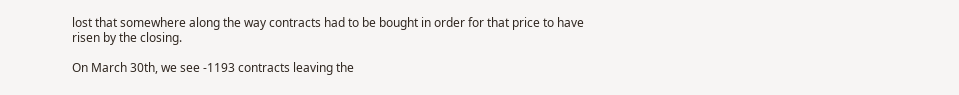lost that somewhere along the way contracts had to be bought in order for that price to have risen by the closing.

On March 30th, we see -1193 contracts leaving the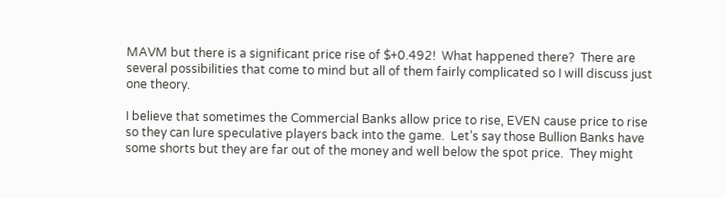MAVM but there is a significant price rise of $+0.492!  What happened there?  There are several possibilities that come to mind but all of them fairly complicated so I will discuss just one theory.

I believe that sometimes the Commercial Banks allow price to rise, EVEN cause price to rise so they can lure speculative players back into the game.  Let’s say those Bullion Banks have some shorts but they are far out of the money and well below the spot price.  They might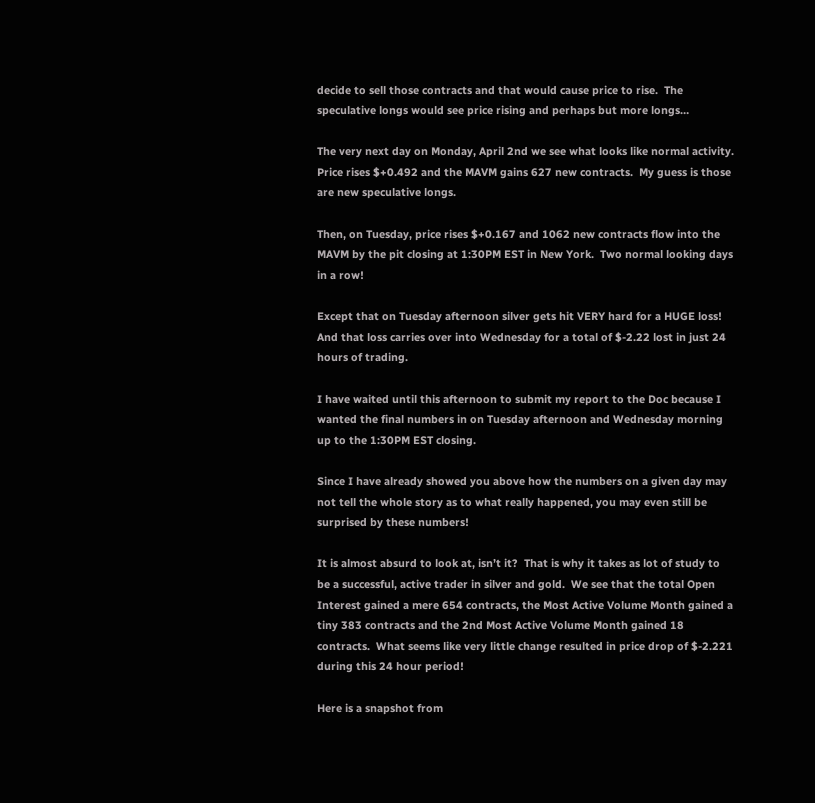decide to sell those contracts and that would cause price to rise.  The speculative longs would see price rising and perhaps but more longs…

The very next day on Monday, April 2nd we see what looks like normal activity.  Price rises $+0.492 and the MAVM gains 627 new contracts.  My guess is those are new speculative longs.

Then, on Tuesday, price rises $+0.167 and 1062 new contracts flow into the MAVM by the pit closing at 1:30PM EST in New York.  Two normal looking days in a row!

Except that on Tuesday afternoon silver gets hit VERY hard for a HUGE loss!  And that loss carries over into Wednesday for a total of $-2.22 lost in just 24 hours of trading.

I have waited until this afternoon to submit my report to the Doc because I wanted the final numbers in on Tuesday afternoon and Wednesday morning up to the 1:30PM EST closing.

Since I have already showed you above how the numbers on a given day may not tell the whole story as to what really happened, you may even still be surprised by these numbers!

It is almost absurd to look at, isn’t it?  That is why it takes as lot of study to be a successful, active trader in silver and gold.  We see that the total Open Interest gained a mere 654 contracts, the Most Active Volume Month gained a tiny 383 contracts and the 2nd Most Active Volume Month gained 18 contracts.  What seems like very little change resulted in price drop of $-2.221 during this 24 hour period!

Here is a snapshot from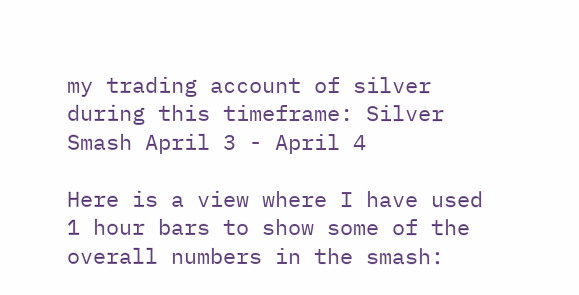my trading account of silver during this timeframe: Silver Smash April 3 - April 4

Here is a view where I have used 1 hour bars to show some of the overall numbers in the smash: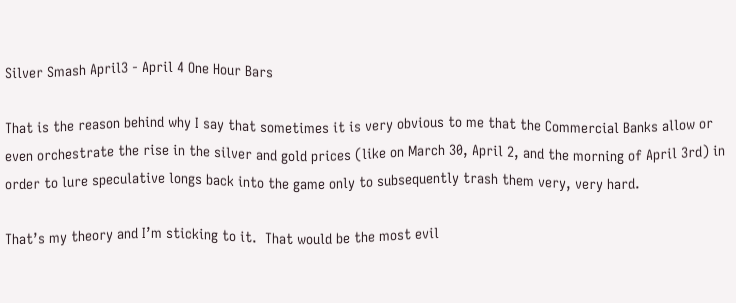Silver Smash April3 - April 4 One Hour Bars

That is the reason behind why I say that sometimes it is very obvious to me that the Commercial Banks allow or even orchestrate the rise in the silver and gold prices (like on March 30, April 2, and the morning of April 3rd) in order to lure speculative longs back into the game only to subsequently trash them very, very hard.

That’s my theory and I’m sticking to it.  That would be the most evil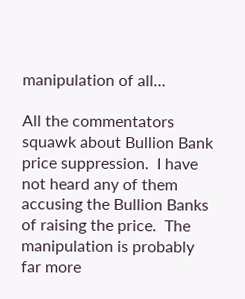manipulation of all…

All the commentators squawk about Bullion Bank price suppression.  I have not heard any of them accusing the Bullion Banks of raising the price.  The manipulation is probably far more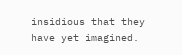insidious that they have yet imagined.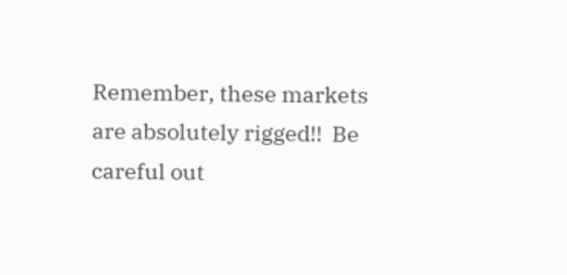Remember, these markets are absolutely rigged!!  Be careful out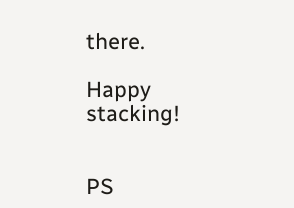there.

Happy stacking!


PS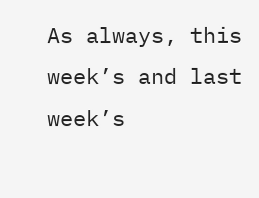As always, this week’s and last week’s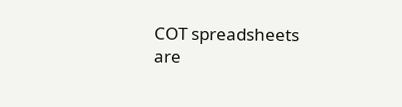COT spreadsheets are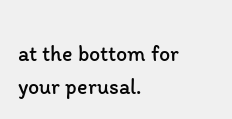at the bottom for your perusal.